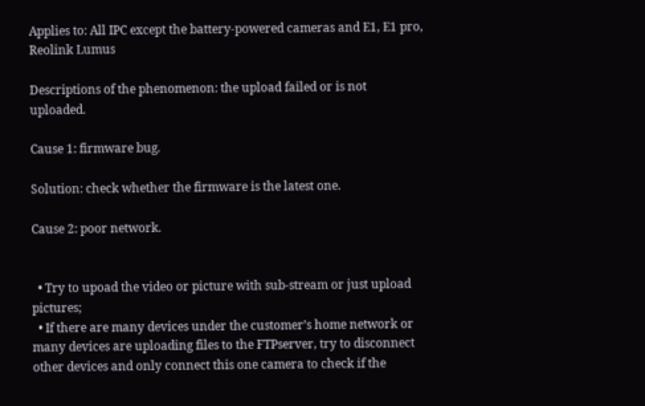Applies to: All IPC except the battery-powered cameras and E1, E1 pro, Reolink Lumus

Descriptions of the phenomenon: the upload failed or is not uploaded.

Cause 1: firmware bug.

Solution: check whether the firmware is the latest one.

Cause 2: poor network.


  • Try to upoad the video or picture with sub-stream or just upload pictures;
  • If there are many devices under the customer’s home network or many devices are uploading files to the FTPserver, try to disconnect other devices and only connect this one camera to check if the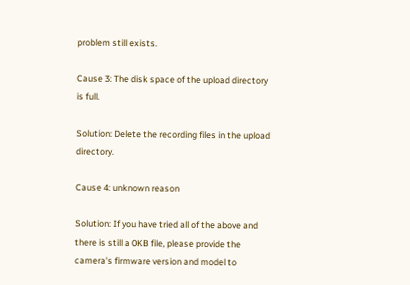problem still exists.

Cause 3: The disk space of the upload directory is full.

Solution: Delete the recording files in the upload directory.

Cause 4: unknown reason

Solution: If you have tried all of the above and there is still a 0KB file, please provide the camera's firmware version and model to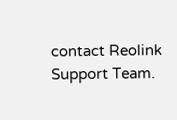contact Reolink Support Team.